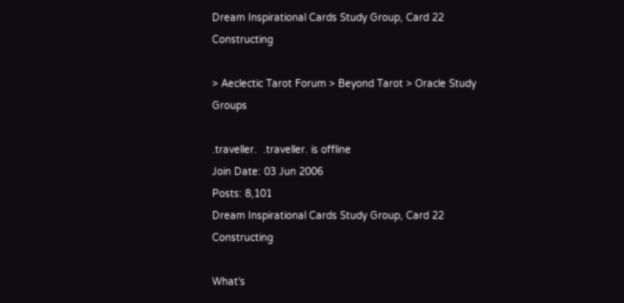Dream Inspirational Cards Study Group, Card 22 Constructing

> Aeclectic Tarot Forum > Beyond Tarot > Oracle Study Groups

.traveller.  .traveller. is offline
Join Date: 03 Jun 2006
Posts: 8,101
Dream Inspirational Cards Study Group, Card 22 Constructing

What's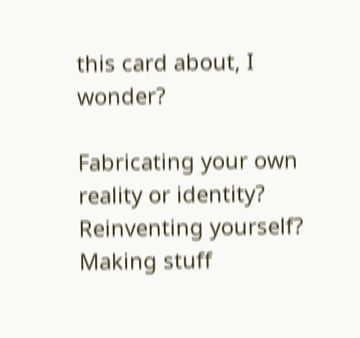this card about, I wonder?

Fabricating your own reality or identity?
Reinventing yourself?
Making stuff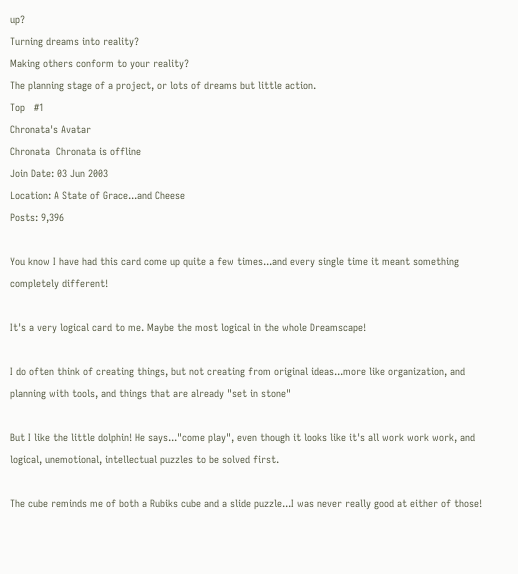up?
Turning dreams into reality?
Making others conform to your reality?
The planning stage of a project, or lots of dreams but little action.
Top   #1
Chronata's Avatar
Chronata  Chronata is offline
Join Date: 03 Jun 2003
Location: A State of Grace...and Cheese
Posts: 9,396

You know I have had this card come up quite a few times...and every single time it meant something completely different!

It's a very logical card to me. Maybe the most logical in the whole Dreamscape!

I do often think of creating things, but not creating from original ideas...more like organization, and planning with tools, and things that are already "set in stone"

But I like the little dolphin! He says..."come play", even though it looks like it's all work work work, and logical, unemotional, intellectual puzzles to be solved first.

The cube reminds me of both a Rubiks cube and a slide puzzle...I was never really good at either of those!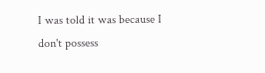I was told it was because I don't possess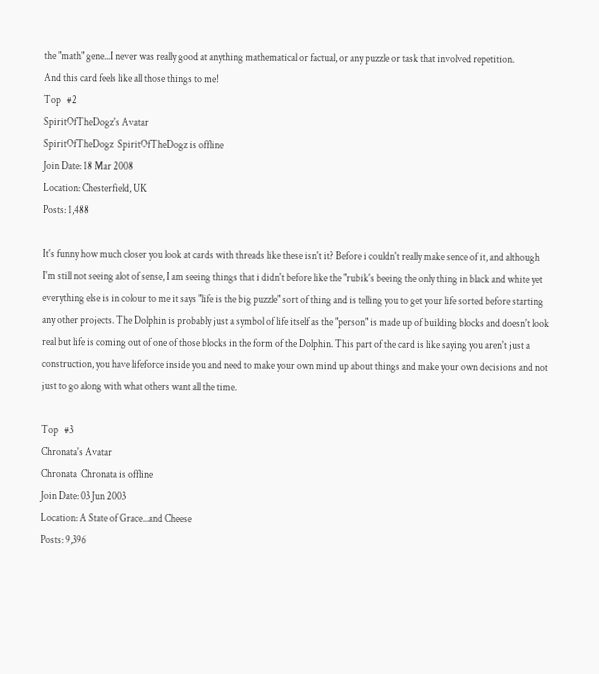the "math" gene...I never was really good at anything mathematical or factual, or any puzzle or task that involved repetition.
And this card feels like all those things to me!
Top   #2
SpiritOfTheDogz's Avatar
SpiritOfTheDogz  SpiritOfTheDogz is offline
Join Date: 18 Mar 2008
Location: Chesterfield, UK
Posts: 1,488

It's funny how much closer you look at cards with threads like these isn't it? Before i couldn't really make sence of it, and although I'm still not seeing alot of sense, I am seeing things that i didn't before like the "rubik's beeing the only thing in black and white yet everything else is in colour to me it says "life is the big puzzle" sort of thing and is telling you to get your life sorted before starting any other projects. The Dolphin is probably just a symbol of life itself as the "person" is made up of building blocks and doesn't look real but life is coming out of one of those blocks in the form of the Dolphin. This part of the card is like saying you aren't just a construction, you have lifeforce inside you and need to make your own mind up about things and make your own decisions and not just to go along with what others want all the time.

Top   #3
Chronata's Avatar
Chronata  Chronata is offline
Join Date: 03 Jun 2003
Location: A State of Grace...and Cheese
Posts: 9,396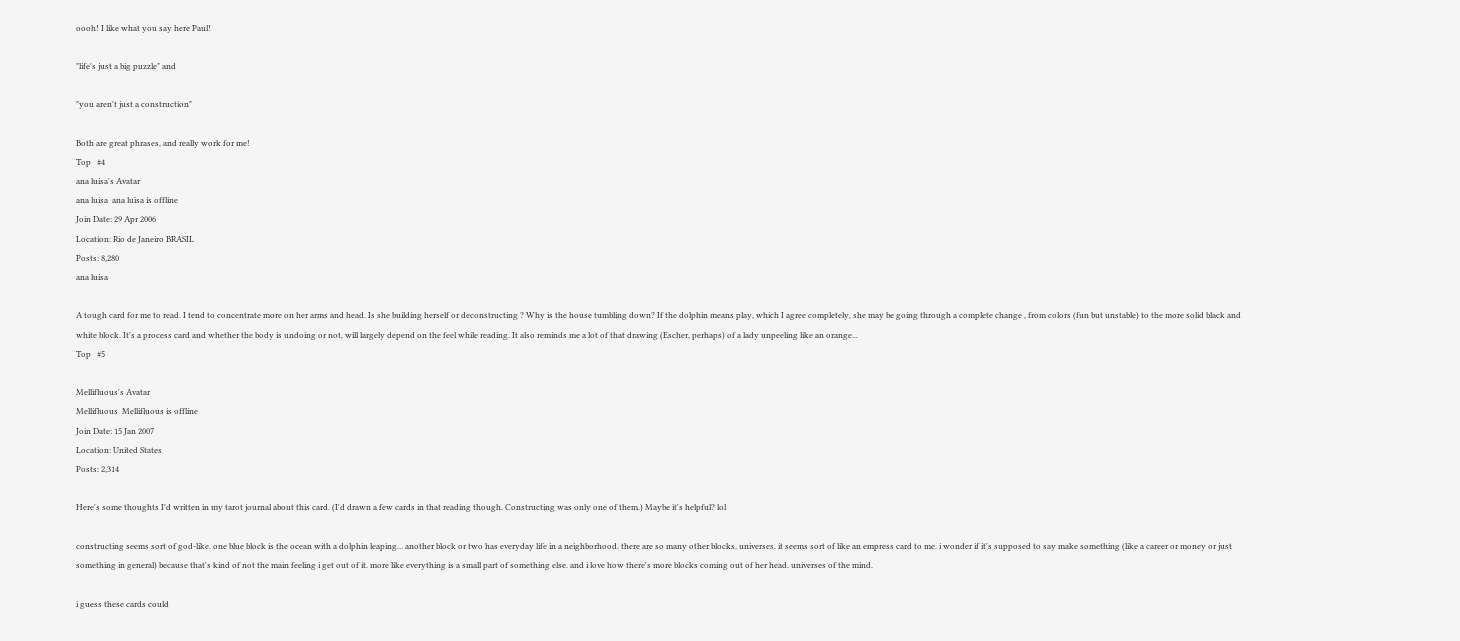oooh! I like what you say here Paul!

"life's just a big puzzle" and

"you aren't just a construction"

Both are great phrases, and really work for me!
Top   #4
ana luisa's Avatar
ana luisa  ana luisa is offline
Join Date: 29 Apr 2006
Location: Rio de Janeiro BRASIL
Posts: 8,280
ana luisa

A tough card for me to read. I tend to concentrate more on her arms and head. Is she building herself or deconstructing ? Why is the house tumbling down? If the dolphin means play, which I agree completely, she may be going through a complete change , from colors (fun but unstable) to the more solid black and white block. It's a process card and whether the body is undoing or not, will largely depend on the feel while reading. It also reminds me a lot of that drawing (Escher, perhaps) of a lady unpeeling like an orange...
Top   #5

Mellifluous's Avatar
Mellifluous  Mellifluous is offline
Join Date: 15 Jan 2007
Location: United States
Posts: 2,314

Here's some thoughts I'd written in my tarot journal about this card. (I'd drawn a few cards in that reading though. Constructing was only one of them.) Maybe it's helpful? lol

constructing seems sort of god-like. one blue block is the ocean with a dolphin leaping... another block or two has everyday life in a neighborhood. there are so many other blocks, universes. it seems sort of like an empress card to me. i wonder if it's supposed to say make something (like a career or money or just something in general) because that's kind of not the main feeling i get out of it. more like everything is a small part of something else. and i love how there's more blocks coming out of her head. universes of the mind.

i guess these cards could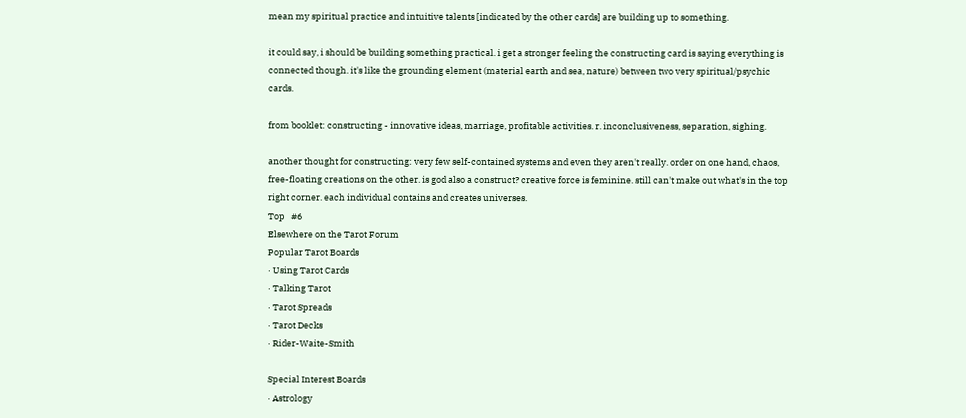mean my spiritual practice and intuitive talents [indicated by the other cards] are building up to something.

it could say, i should be building something practical. i get a stronger feeling the constructing card is saying everything is connected though. it's like the grounding element (material earth and sea, nature) between two very spiritual/psychic cards.

from booklet: constructing - innovative ideas, marriage, profitable activities. r. inconclusiveness, separation, sighing.

another thought for constructing: very few self-contained systems and even they aren't really. order on one hand, chaos, free-floating creations on the other. is god also a construct? creative force is feminine. still can't make out what's in the top right corner. each individual contains and creates universes.
Top   #6
Elsewhere on the Tarot Forum
Popular Tarot Boards
· Using Tarot Cards
· Talking Tarot
· Tarot Spreads
· Tarot Decks
· Rider-Waite-Smith

Special Interest Boards
· Astrology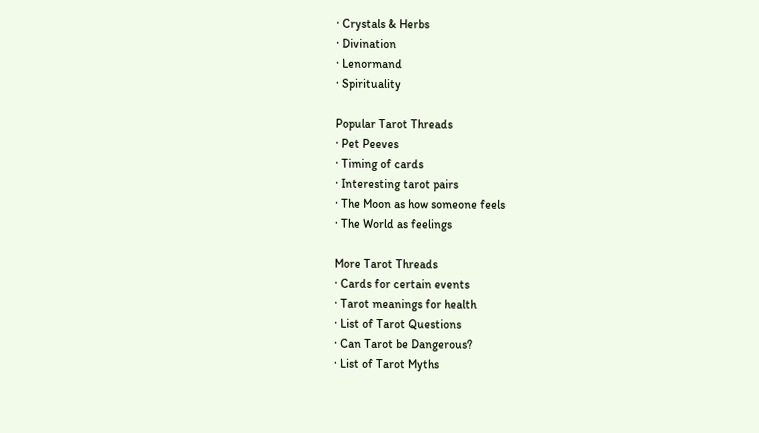· Crystals & Herbs
· Divination
· Lenormand
· Spirituality

Popular Tarot Threads
· Pet Peeves
· Timing of cards
· Interesting tarot pairs
· The Moon as how someone feels
· The World as feelings

More Tarot Threads
· Cards for certain events
· Tarot meanings for health
· List of Tarot Questions
· Can Tarot be Dangerous?
· List of Tarot Myths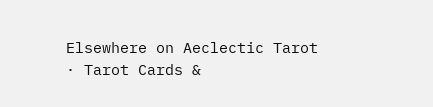Elsewhere on Aeclectic Tarot
· Tarot Cards &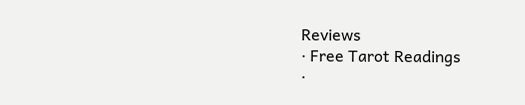Reviews
· Free Tarot Readings
·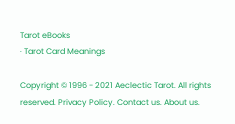Tarot eBooks
· Tarot Card Meanings

Copyright © 1996 - 2021 Aeclectic Tarot. All rights reserved. Privacy Policy. Contact us. About us.